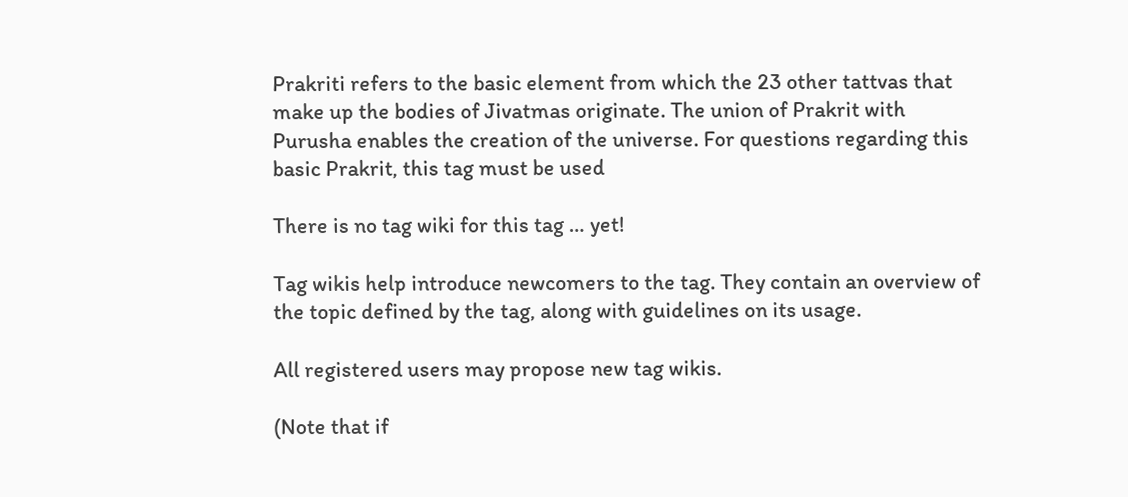Prakriti refers to the basic element from which the 23 other tattvas that make up the bodies of Jivatmas originate. The union of Prakrit with Purusha enables the creation of the universe. For questions regarding this basic Prakrit, this tag must be used

There is no tag wiki for this tag … yet!

Tag wikis help introduce newcomers to the tag. They contain an overview of the topic defined by the tag, along with guidelines on its usage.

All registered users may propose new tag wikis.

(Note that if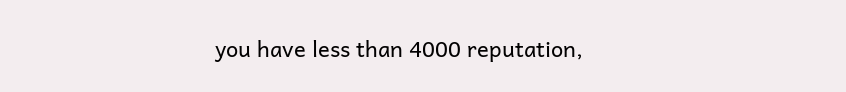you have less than 4000 reputation,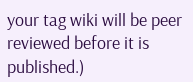your tag wiki will be peer reviewed before it is published.)